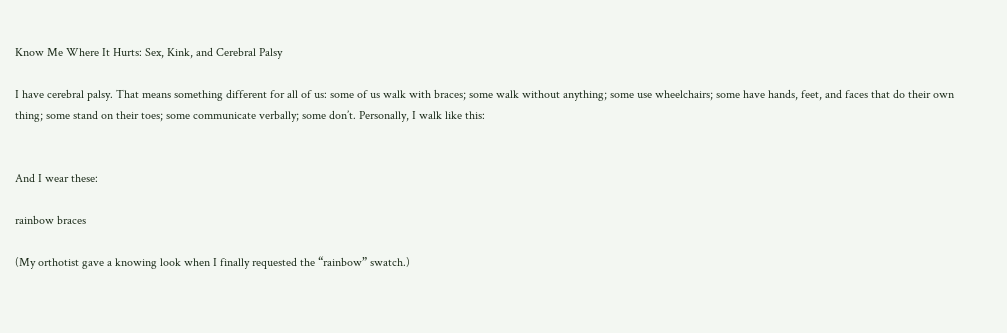Know Me Where It Hurts: Sex, Kink, and Cerebral Palsy

I have cerebral palsy. That means something different for all of us: some of us walk with braces; some walk without anything; some use wheelchairs; some have hands, feet, and faces that do their own thing; some stand on their toes; some communicate verbally; some don’t. Personally, I walk like this:


And I wear these:

rainbow braces

(My orthotist gave a knowing look when I finally requested the “rainbow” swatch.)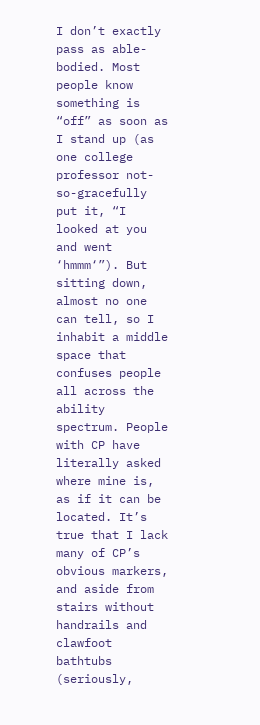I don’t exactly pass as able-bodied. Most people know something is “off” as soon as I stand up (as one college professor not-so-gracefully put it, “I looked at you and went ‘hmmm‘”). But sitting down, almost no one can tell, so I inhabit a middle space that confuses people all across the ability spectrum. People with CP have literally asked where mine is, as if it can be located. It’s true that I lack many of CP’s obvious markers, and aside from stairs without handrails and clawfoot bathtubs (seriously,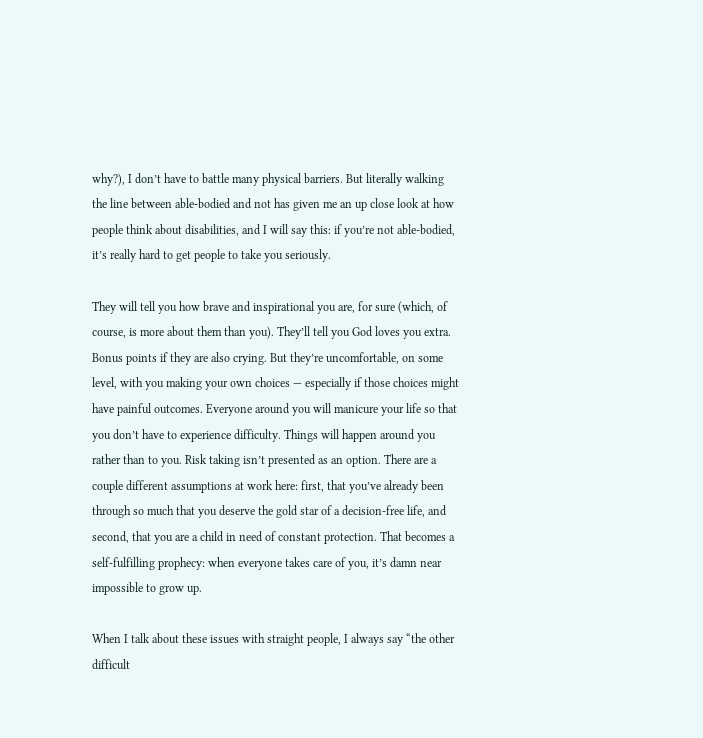why?), I don’t have to battle many physical barriers. But literally walking the line between able-bodied and not has given me an up close look at how people think about disabilities, and I will say this: if you’re not able-bodied, it’s really hard to get people to take you seriously.

They will tell you how brave and inspirational you are, for sure (which, of course, is more about them than you). They’ll tell you God loves you extra. Bonus points if they are also crying. But they’re uncomfortable, on some level, with you making your own choices — especially if those choices might have painful outcomes. Everyone around you will manicure your life so that you don’t have to experience difficulty. Things will happen around you rather than to you. Risk taking isn’t presented as an option. There are a couple different assumptions at work here: first, that you’ve already been through so much that you deserve the gold star of a decision-free life, and second, that you are a child in need of constant protection. That becomes a self-fulfilling prophecy: when everyone takes care of you, it’s damn near impossible to grow up.

When I talk about these issues with straight people, I always say “the other difficult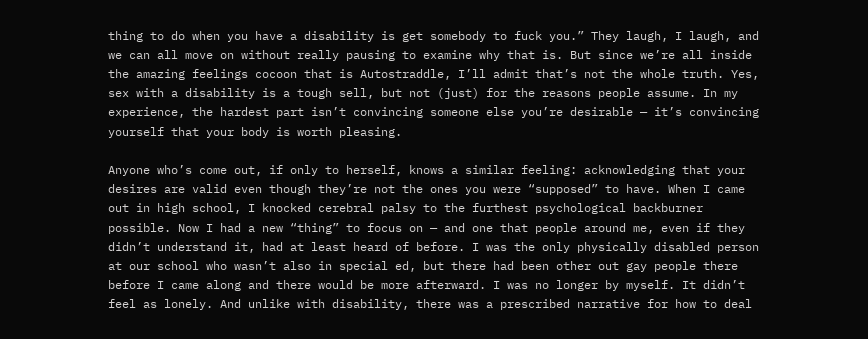thing to do when you have a disability is get somebody to fuck you.” They laugh, I laugh, and we can all move on without really pausing to examine why that is. But since we’re all inside the amazing feelings cocoon that is Autostraddle, I’ll admit that’s not the whole truth. Yes, sex with a disability is a tough sell, but not (just) for the reasons people assume. In my experience, the hardest part isn’t convincing someone else you’re desirable — it’s convincing yourself that your body is worth pleasing.

Anyone who’s come out, if only to herself, knows a similar feeling: acknowledging that your desires are valid even though they’re not the ones you were “supposed” to have. When I came out in high school, I knocked cerebral palsy to the furthest psychological backburner possible. Now I had a new “thing” to focus on — and one that people around me, even if they didn’t understand it, had at least heard of before. I was the only physically disabled person at our school who wasn’t also in special ed, but there had been other out gay people there before I came along and there would be more afterward. I was no longer by myself. It didn’t feel as lonely. And unlike with disability, there was a prescribed narrative for how to deal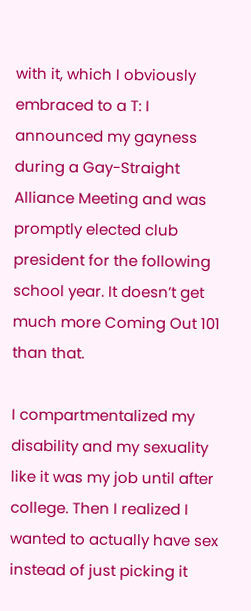with it, which I obviously embraced to a T: I announced my gayness during a Gay-Straight Alliance Meeting and was promptly elected club president for the following school year. It doesn’t get much more Coming Out 101 than that.

I compartmentalized my disability and my sexuality like it was my job until after college. Then I realized I wanted to actually have sex instead of just picking it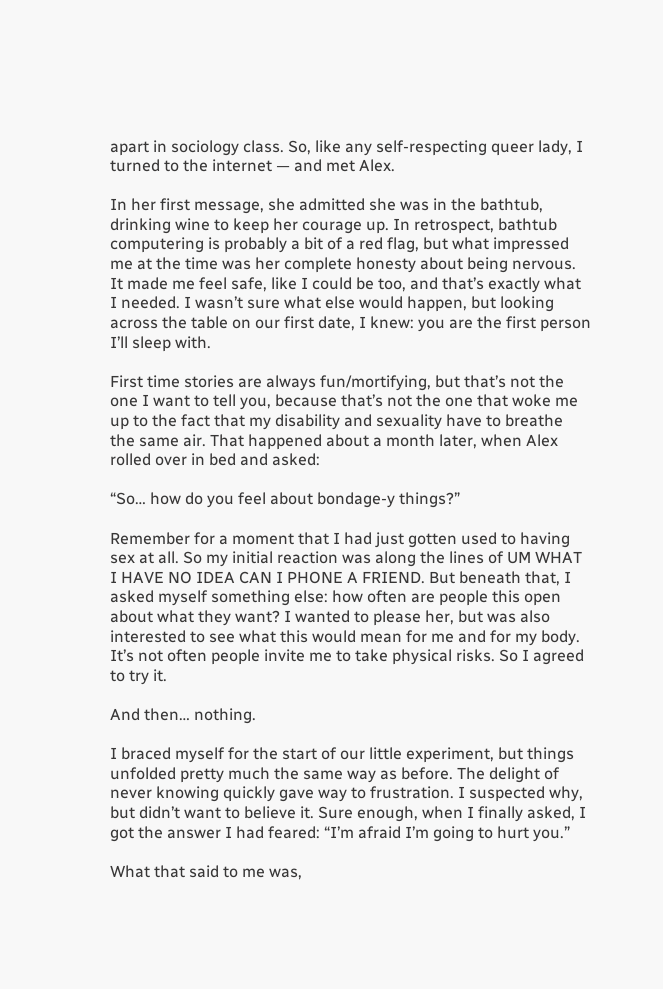apart in sociology class. So, like any self-respecting queer lady, I turned to the internet — and met Alex.

In her first message, she admitted she was in the bathtub, drinking wine to keep her courage up. In retrospect, bathtub computering is probably a bit of a red flag, but what impressed me at the time was her complete honesty about being nervous. It made me feel safe, like I could be too, and that’s exactly what I needed. I wasn’t sure what else would happen, but looking across the table on our first date, I knew: you are the first person I’ll sleep with.

First time stories are always fun/mortifying, but that’s not the one I want to tell you, because that’s not the one that woke me up to the fact that my disability and sexuality have to breathe the same air. That happened about a month later, when Alex rolled over in bed and asked:

“So… how do you feel about bondage-y things?”

Remember for a moment that I had just gotten used to having sex at all. So my initial reaction was along the lines of UM WHAT I HAVE NO IDEA CAN I PHONE A FRIEND. But beneath that, I asked myself something else: how often are people this open about what they want? I wanted to please her, but was also interested to see what this would mean for me and for my body. It’s not often people invite me to take physical risks. So I agreed to try it.

And then… nothing.

I braced myself for the start of our little experiment, but things unfolded pretty much the same way as before. The delight of never knowing quickly gave way to frustration. I suspected why, but didn’t want to believe it. Sure enough, when I finally asked, I got the answer I had feared: “I’m afraid I’m going to hurt you.”

What that said to me was,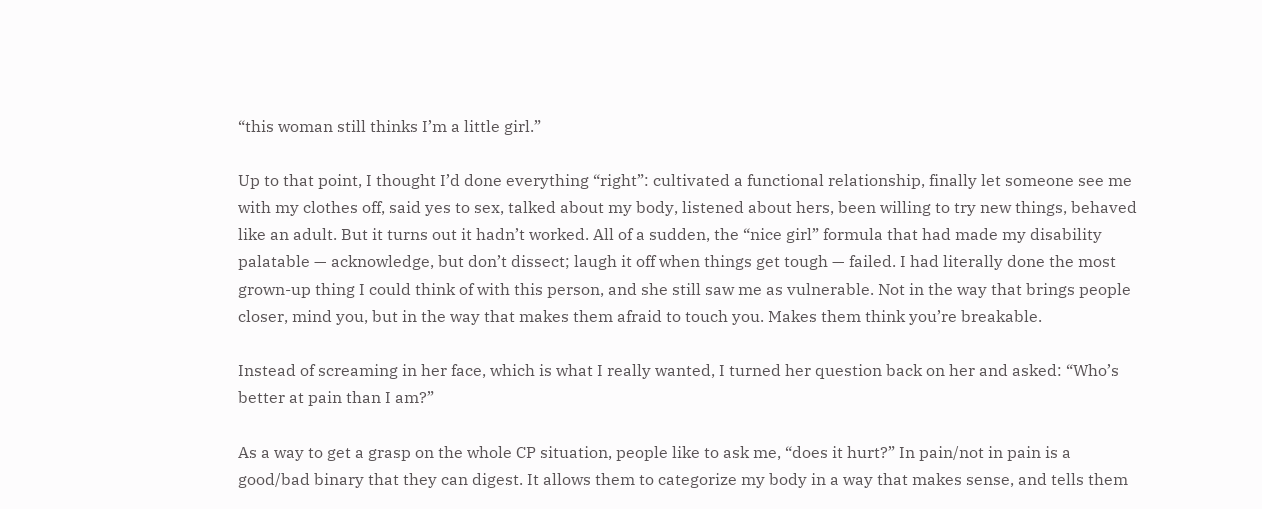“this woman still thinks I’m a little girl.”

Up to that point, I thought I’d done everything “right”: cultivated a functional relationship, finally let someone see me with my clothes off, said yes to sex, talked about my body, listened about hers, been willing to try new things, behaved like an adult. But it turns out it hadn’t worked. All of a sudden, the “nice girl” formula that had made my disability palatable — acknowledge, but don’t dissect; laugh it off when things get tough — failed. I had literally done the most grown-up thing I could think of with this person, and she still saw me as vulnerable. Not in the way that brings people closer, mind you, but in the way that makes them afraid to touch you. Makes them think you’re breakable.

Instead of screaming in her face, which is what I really wanted, I turned her question back on her and asked: “Who’s better at pain than I am?”

As a way to get a grasp on the whole CP situation, people like to ask me, “does it hurt?” In pain/not in pain is a good/bad binary that they can digest. It allows them to categorize my body in a way that makes sense, and tells them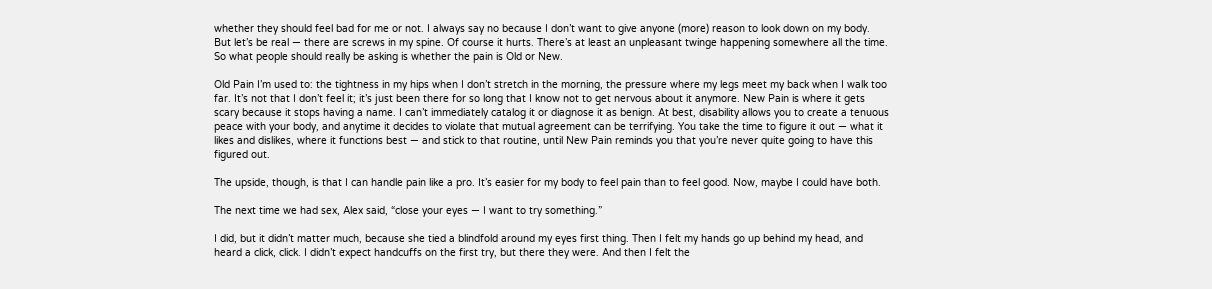whether they should feel bad for me or not. I always say no because I don’t want to give anyone (more) reason to look down on my body. But let’s be real — there are screws in my spine. Of course it hurts. There’s at least an unpleasant twinge happening somewhere all the time. So what people should really be asking is whether the pain is Old or New.

Old Pain I’m used to: the tightness in my hips when I don’t stretch in the morning, the pressure where my legs meet my back when I walk too far. It’s not that I don’t feel it; it’s just been there for so long that I know not to get nervous about it anymore. New Pain is where it gets scary because it stops having a name. I can’t immediately catalog it or diagnose it as benign. At best, disability allows you to create a tenuous peace with your body, and anytime it decides to violate that mutual agreement can be terrifying. You take the time to figure it out — what it likes and dislikes, where it functions best — and stick to that routine, until New Pain reminds you that you’re never quite going to have this figured out.

The upside, though, is that I can handle pain like a pro. It’s easier for my body to feel pain than to feel good. Now, maybe I could have both.

The next time we had sex, Alex said, “close your eyes — I want to try something.”

I did, but it didn’t matter much, because she tied a blindfold around my eyes first thing. Then I felt my hands go up behind my head, and heard a click, click. I didn’t expect handcuffs on the first try, but there they were. And then I felt the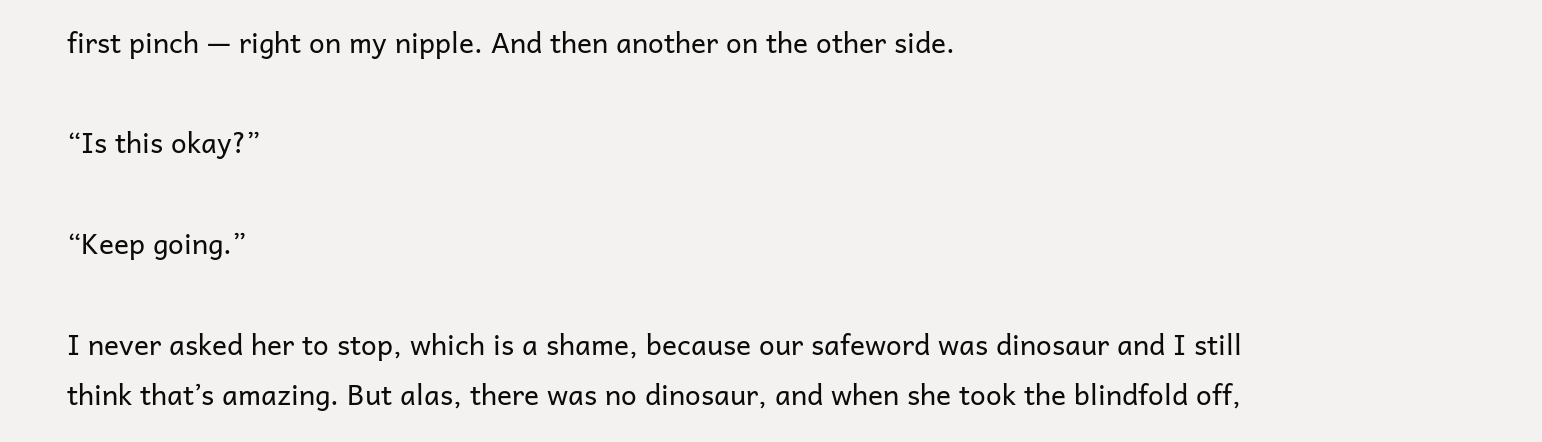first pinch — right on my nipple. And then another on the other side.

“Is this okay?”

“Keep going.”

I never asked her to stop, which is a shame, because our safeword was dinosaur and I still think that’s amazing. But alas, there was no dinosaur, and when she took the blindfold off,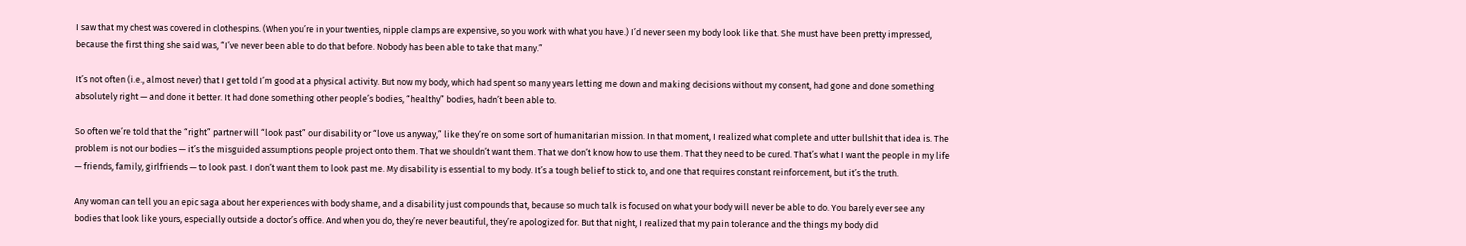I saw that my chest was covered in clothespins. (When you’re in your twenties, nipple clamps are expensive, so you work with what you have.) I’d never seen my body look like that. She must have been pretty impressed, because the first thing she said was, “I’ve never been able to do that before. Nobody has been able to take that many.”

It’s not often (i.e., almost never) that I get told I’m good at a physical activity. But now my body, which had spent so many years letting me down and making decisions without my consent, had gone and done something absolutely right — and done it better. It had done something other people’s bodies, “healthy” bodies, hadn’t been able to.

So often we’re told that the “right” partner will “look past” our disability or “love us anyway,” like they’re on some sort of humanitarian mission. In that moment, I realized what complete and utter bullshit that idea is. The problem is not our bodies — it’s the misguided assumptions people project onto them. That we shouldn’t want them. That we don’t know how to use them. That they need to be cured. That’s what I want the people in my life — friends, family, girlfriends — to look past. I don’t want them to look past me. My disability is essential to my body. It’s a tough belief to stick to, and one that requires constant reinforcement, but it’s the truth.

Any woman can tell you an epic saga about her experiences with body shame, and a disability just compounds that, because so much talk is focused on what your body will never be able to do. You barely ever see any bodies that look like yours, especially outside a doctor’s office. And when you do, they’re never beautiful, they’re apologized for. But that night, I realized that my pain tolerance and the things my body did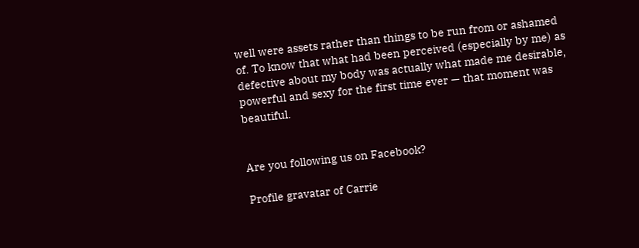well were assets rather than things to be run from or ashamed of. To know that what had been perceived (especially by me) as defective about my body was actually what made me desirable, powerful and sexy for the first time ever — that moment was beautiful.


Are you following us on Facebook?

Profile gravatar of Carrie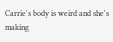Carrie's body is weird and she's making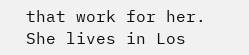that work for her. She lives in Los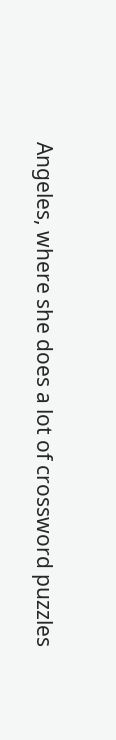Angeles, where she does a lot of crossword puzzles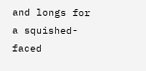and longs for a squished-faced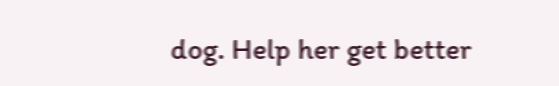dog. Help her get better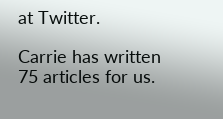at Twitter.

Carrie has written 75 articles for us.